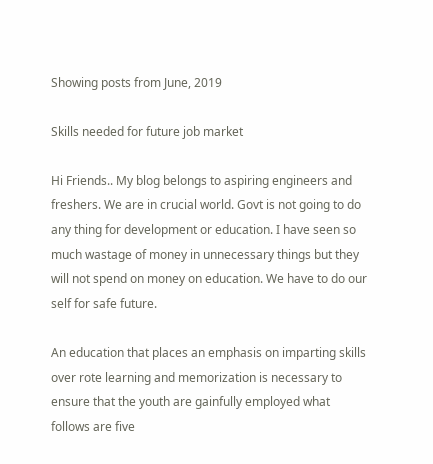Showing posts from June, 2019

Skills needed for future job market

Hi Friends.. My blog belongs to aspiring engineers and freshers. We are in crucial world. Govt is not going to do any thing for development or education. I have seen so much wastage of money in unnecessary things but they will not spend on money on education. We have to do our self for safe future.

An education that places an emphasis on imparting skills over rote learning and memorization is necessary to ensure that the youth are gainfully employed what follows are five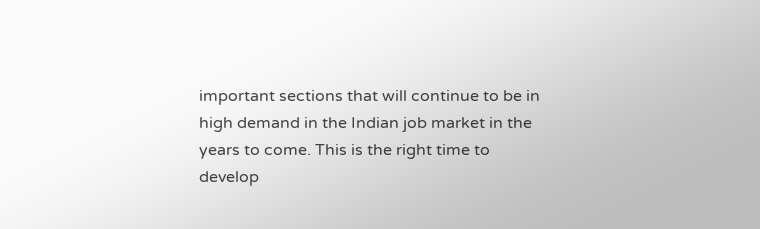important sections that will continue to be in high demand in the Indian job market in the years to come. This is the right time to develop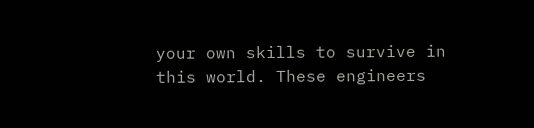your own skills to survive in this world. These engineers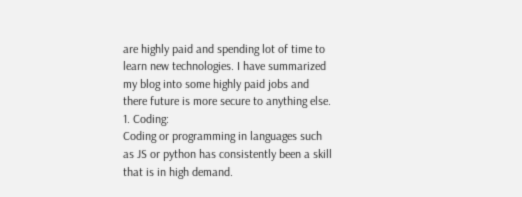are highly paid and spending lot of time to learn new technologies. I have summarized my blog into some highly paid jobs and there future is more secure to anything else.
1. Coding:
Coding or programming in languages such as JS or python has consistently been a skill that is in high demand.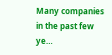Many companies in the past few ye…